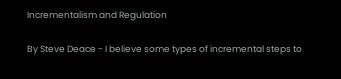Incrementalism and Regulation

By Steve Deace - I believe some types of incremental steps to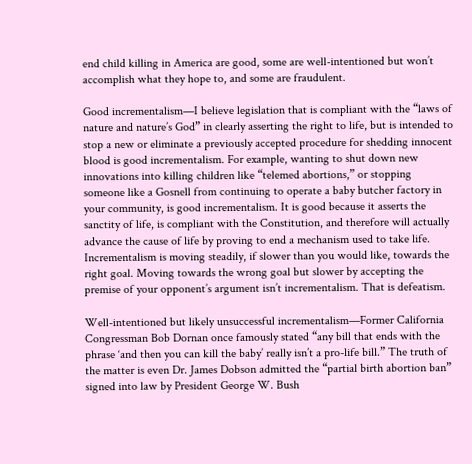end child killing in America are good, some are well-intentioned but won’t accomplish what they hope to, and some are fraudulent.

Good incrementalism—I believe legislation that is compliant with the “laws of nature and nature’s God” in clearly asserting the right to life, but is intended to stop a new or eliminate a previously accepted procedure for shedding innocent blood is good incrementalism. For example, wanting to shut down new innovations into killing children like “telemed abortions,” or stopping someone like a Gosnell from continuing to operate a baby butcher factory in your community, is good incrementalism. It is good because it asserts the sanctity of life, is compliant with the Constitution, and therefore will actually advance the cause of life by proving to end a mechanism used to take life. Incrementalism is moving steadily, if slower than you would like, towards the right goal. Moving towards the wrong goal but slower by accepting the premise of your opponent’s argument isn’t incrementalism. That is defeatism.

Well-intentioned but likely unsuccessful incrementalism—Former California Congressman Bob Dornan once famously stated “any bill that ends with the phrase ‘and then you can kill the baby’ really isn’t a pro-life bill.” The truth of the matter is even Dr. James Dobson admitted the “partial birth abortion ban” signed into law by President George W. Bush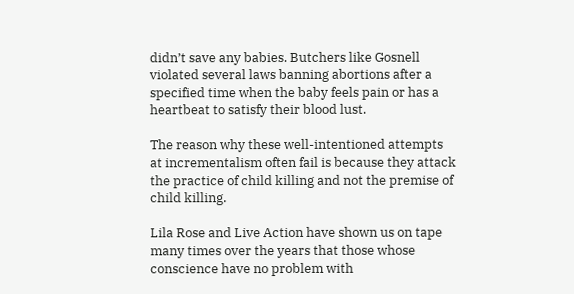didn’t save any babies. Butchers like Gosnell violated several laws banning abortions after a specified time when the baby feels pain or has a heartbeat to satisfy their blood lust.

The reason why these well-intentioned attempts at incrementalism often fail is because they attack the practice of child killing and not the premise of child killing.

Lila Rose and Live Action have shown us on tape many times over the years that those whose conscience have no problem with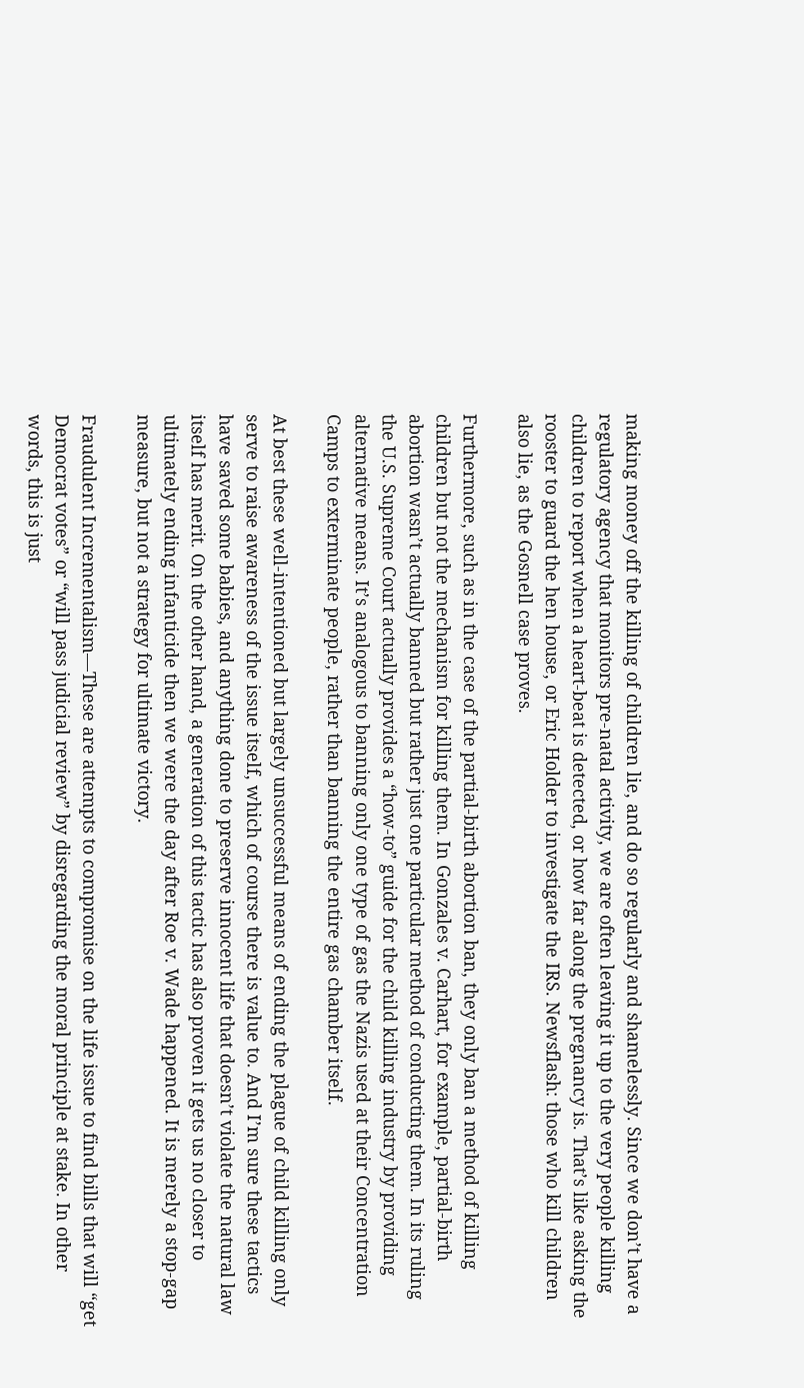making money off the killing of children lie, and do so regularly and shamelessly. Since we don’t have a regulatory agency that monitors pre-natal activity, we are often leaving it up to the very people killing children to report when a heart-beat is detected, or how far along the pregnancy is. That’s like asking the rooster to guard the hen house, or Eric Holder to investigate the IRS. Newsflash: those who kill children also lie, as the Gosnell case proves.

Furthermore, such as in the case of the partial-birth abortion ban, they only ban a method of killing children but not the mechanism for killing them. In Gonzales v. Carhart, for example, partial-birth abortion wasn’t actually banned but rather just one particular method of conducting them. In its ruling the U.S. Supreme Court actually provides a “how-to” guide for the child killing industry by providing alternative means. It’s analogous to banning only one type of gas the Nazis used at their Concentration Camps to exterminate people, rather than banning the entire gas chamber itself.

At best these well-intentioned but largely unsuccessful means of ending the plague of child killing only serve to raise awareness of the issue itself, which of course there is value to. And I’m sure these tactics have saved some babies, and anything done to preserve innocent life that doesn’t violate the natural law itself has merit. On the other hand, a generation of this tactic has also proven it gets us no closer to ultimately ending infanticide then we were the day after Roe v. Wade happened. It is merely a stop-gap measure, but not a strategy for ultimate victory.

Fraudulent Incrementalism—These are attempts to compromise on the life issue to find bills that will “get Democrat votes” or “will pass judicial review” by disregarding the moral principle at stake. In other words, this is just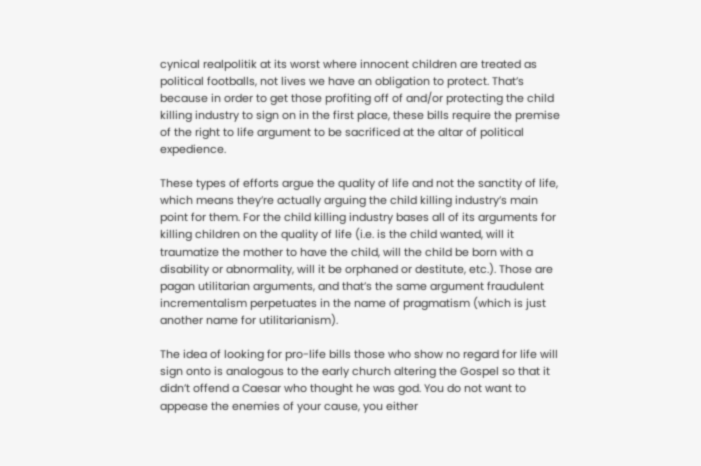cynical realpolitik at its worst where innocent children are treated as political footballs, not lives we have an obligation to protect. That’s because in order to get those profiting off of and/or protecting the child killing industry to sign on in the first place, these bills require the premise of the right to life argument to be sacrificed at the altar of political expedience.

These types of efforts argue the quality of life and not the sanctity of life, which means they’re actually arguing the child killing industry’s main point for them. For the child killing industry bases all of its arguments for killing children on the quality of life (i.e. is the child wanted, will it traumatize the mother to have the child, will the child be born with a disability or abnormality, will it be orphaned or destitute, etc.). Those are pagan utilitarian arguments, and that’s the same argument fraudulent incrementalism perpetuates in the name of pragmatism (which is just another name for utilitarianism).

The idea of looking for pro-life bills those who show no regard for life will sign onto is analogous to the early church altering the Gospel so that it didn’t offend a Caesar who thought he was god. You do not want to appease the enemies of your cause, you either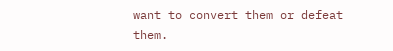want to convert them or defeat them.